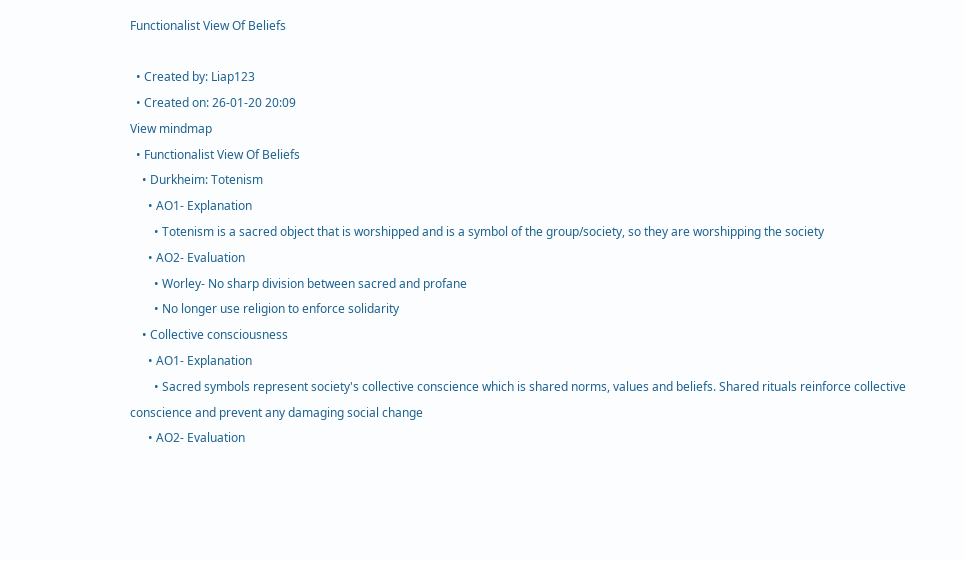Functionalist View Of Beliefs

  • Created by: Liap123
  • Created on: 26-01-20 20:09
View mindmap
  • Functionalist View Of Beliefs
    • Durkheim: Totenism
      • AO1- Explanation
        • Totenism is a sacred object that is worshipped and is a symbol of the group/society, so they are worshipping the society
      • AO2- Evaluation
        • Worley- No sharp division between sacred and profane
        • No longer use religion to enforce solidarity
    • Collective consciousness
      • AO1- Explanation
        • Sacred symbols represent society's collective conscience which is shared norms, values and beliefs. Shared rituals reinforce collective conscience and prevent any damaging social change
      • AO2- Evaluation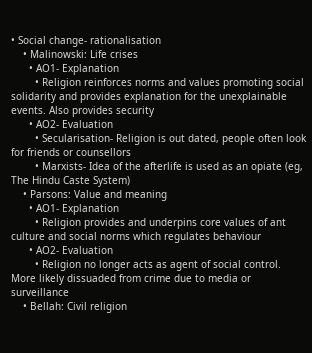• Social change- rationalisation
    • Malinowski: Life crises
      • AO1- Explanation
        • Religion reinforces norms and values promoting social solidarity and provides explanation for the unexplainable events. Also provides security
      • AO2- Evaluation
        • Secularisation- Religion is out dated, people often look for friends or counsellors
        • Marxists- Idea of the afterlife is used as an opiate (eg, The Hindu Caste System)
    • Parsons: Value and meaning
      • AO1- Explanation
        • Religion provides and underpins core values of ant culture and social norms which regulates behaviour
      • AO2- Evaluation
        • Religion no longer acts as agent of social control. More likely dissuaded from crime due to media or surveillance
    • Bellah: Civil religion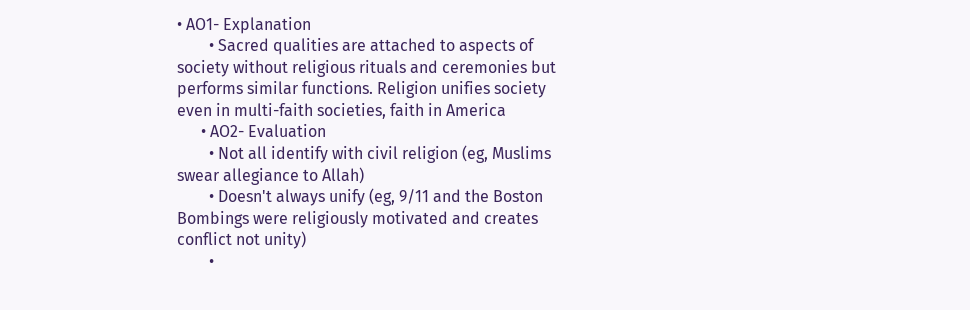• AO1- Explanation
        • Sacred qualities are attached to aspects of society without religious rituals and ceremonies but performs similar functions. Religion unifies society even in multi-faith societies, faith in America
      • AO2- Evaluation
        • Not all identify with civil religion (eg, Muslims swear allegiance to Allah)
        • Doesn't always unify (eg, 9/11 and the Boston Bombings were religiously motivated and creates conflict not unity)
        •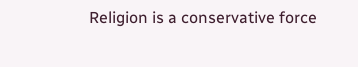Religion is a conservative force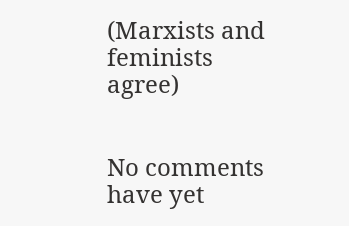(Marxists and feminists agree)


No comments have yet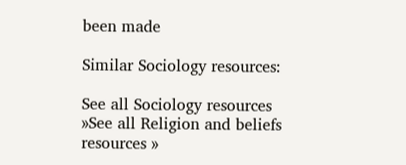been made

Similar Sociology resources:

See all Sociology resources »See all Religion and beliefs resources »